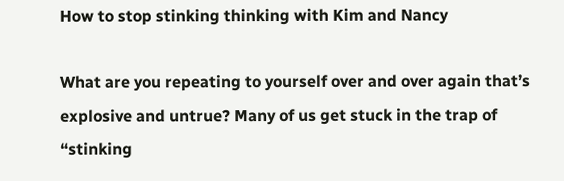How to stop stinking thinking with Kim and Nancy

What are you repeating to yourself over and over again that’s explosive and untrue? Many of us get stuck in the trap of “stinking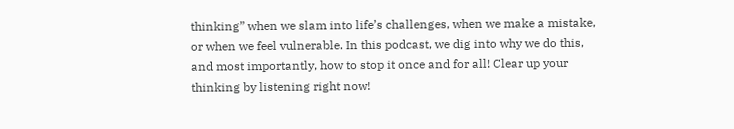thinking” when we slam into life’s challenges, when we make a mistake, or when we feel vulnerable. In this podcast, we dig into why we do this, and most importantly, how to stop it once and for all! Clear up your thinking by listening right now!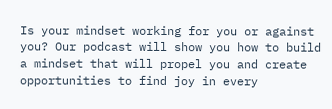Is your mindset working for you or against you? Our podcast will show you how to build a mindset that will propel you and create opportunities to find joy in every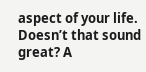aspect of your life. Doesn’t that sound great? A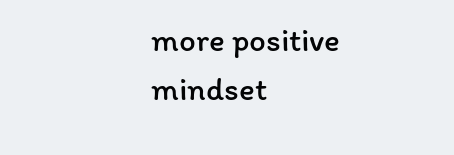more positive mindset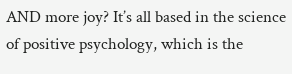AND more joy? It’s all based in the science of positive psychology, which is the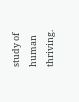study of human thriving.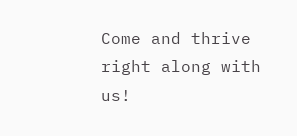Come and thrive right along with us!